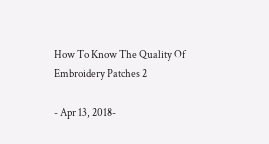How To Know The Quality Of Embroidery Patches 2

- Apr 13, 2018-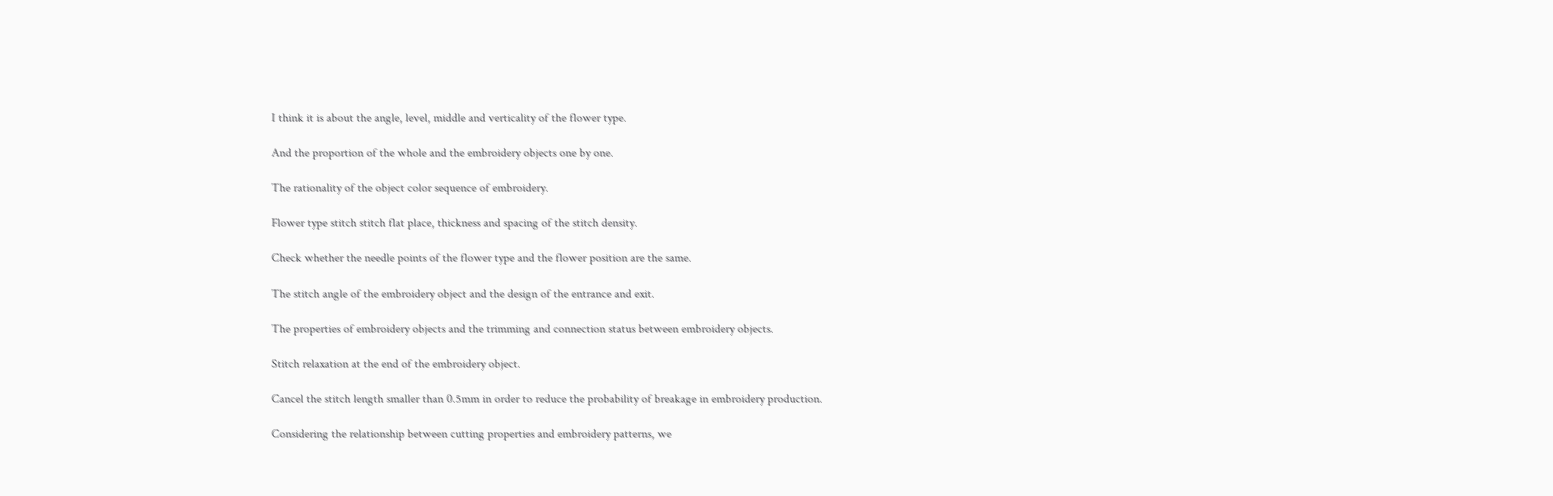I think it is about the angle, level, middle and verticality of the flower type.

And the proportion of the whole and the embroidery objects one by one.

The rationality of the object color sequence of embroidery.

Flower type stitch stitch flat place, thickness and spacing of the stitch density.

Check whether the needle points of the flower type and the flower position are the same.

The stitch angle of the embroidery object and the design of the entrance and exit.

The properties of embroidery objects and the trimming and connection status between embroidery objects.

Stitch relaxation at the end of the embroidery object.

Cancel the stitch length smaller than 0.5mm in order to reduce the probability of breakage in embroidery production.

Considering the relationship between cutting properties and embroidery patterns, we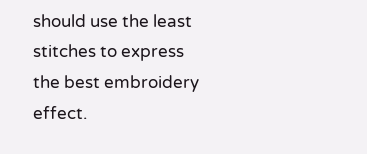should use the least stitches to express the best embroidery effect.